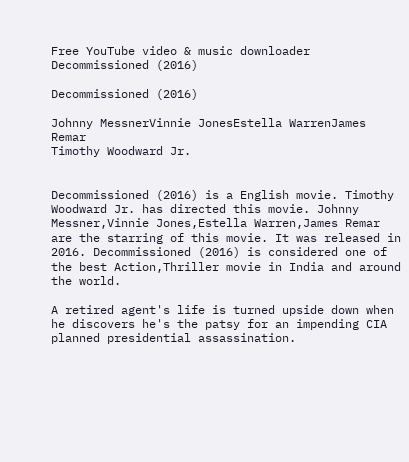Free YouTube video & music downloader
Decommissioned (2016)

Decommissioned (2016)

Johnny MessnerVinnie JonesEstella WarrenJames Remar
Timothy Woodward Jr.


Decommissioned (2016) is a English movie. Timothy Woodward Jr. has directed this movie. Johnny Messner,Vinnie Jones,Estella Warren,James Remar are the starring of this movie. It was released in 2016. Decommissioned (2016) is considered one of the best Action,Thriller movie in India and around the world.

A retired agent's life is turned upside down when he discovers he's the patsy for an impending CIA planned presidential assassination.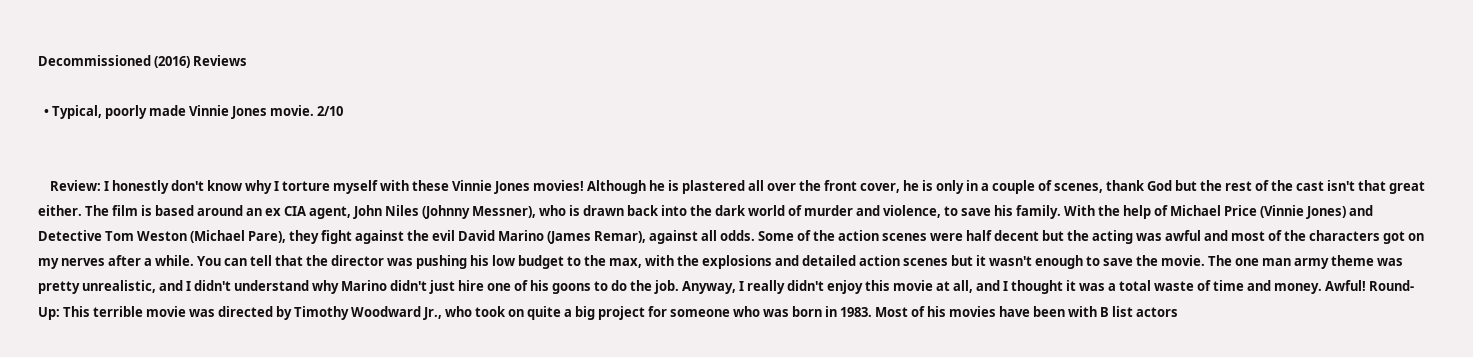Decommissioned (2016) Reviews

  • Typical, poorly made Vinnie Jones movie. 2/10


    Review: I honestly don't know why I torture myself with these Vinnie Jones movies! Although he is plastered all over the front cover, he is only in a couple of scenes, thank God but the rest of the cast isn't that great either. The film is based around an ex CIA agent, John Niles (Johnny Messner), who is drawn back into the dark world of murder and violence, to save his family. With the help of Michael Price (Vinnie Jones) and Detective Tom Weston (Michael Pare), they fight against the evil David Marino (James Remar), against all odds. Some of the action scenes were half decent but the acting was awful and most of the characters got on my nerves after a while. You can tell that the director was pushing his low budget to the max, with the explosions and detailed action scenes but it wasn't enough to save the movie. The one man army theme was pretty unrealistic, and I didn't understand why Marino didn't just hire one of his goons to do the job. Anyway, I really didn't enjoy this movie at all, and I thought it was a total waste of time and money. Awful! Round-Up: This terrible movie was directed by Timothy Woodward Jr., who took on quite a big project for someone who was born in 1983. Most of his movies have been with B list actors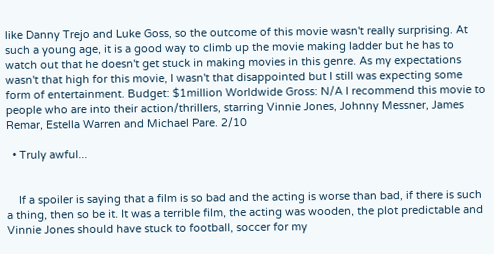like Danny Trejo and Luke Goss, so the outcome of this movie wasn't really surprising. At such a young age, it is a good way to climb up the movie making ladder but he has to watch out that he doesn't get stuck in making movies in this genre. As my expectations wasn't that high for this movie, I wasn't that disappointed but I still was expecting some form of entertainment. Budget: $1million Worldwide Gross: N/A I recommend this movie to people who are into their action/thrillers, starring Vinnie Jones, Johnny Messner, James Remar, Estella Warren and Michael Pare. 2/10

  • Truly awful...


    If a spoiler is saying that a film is so bad and the acting is worse than bad, if there is such a thing, then so be it. It was a terrible film, the acting was wooden, the plot predictable and Vinnie Jones should have stuck to football, soccer for my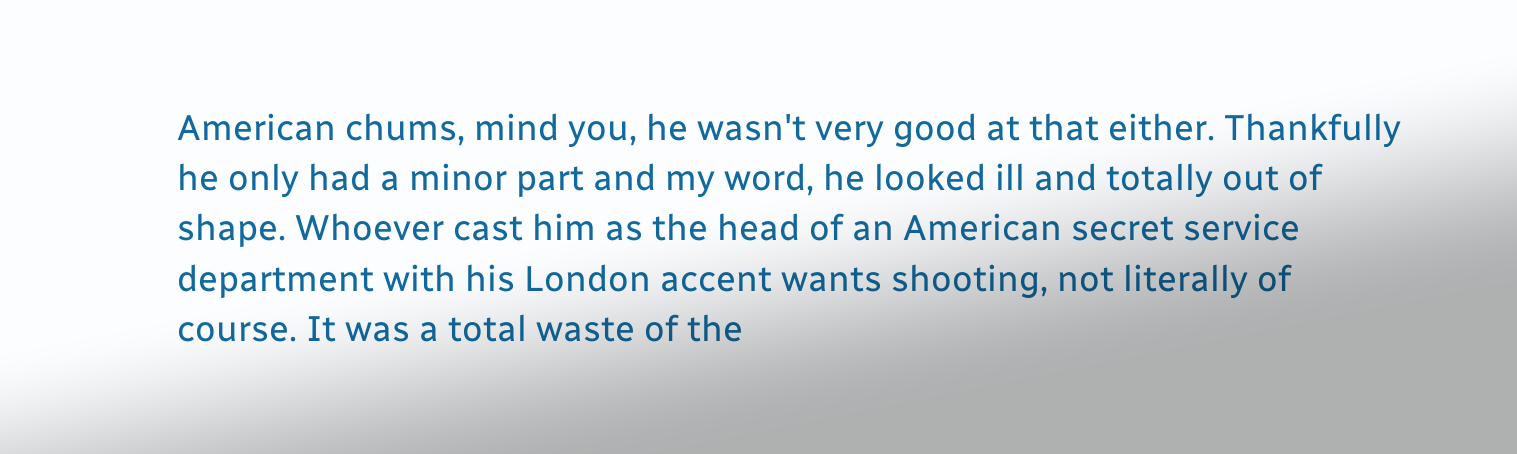American chums, mind you, he wasn't very good at that either. Thankfully he only had a minor part and my word, he looked ill and totally out of shape. Whoever cast him as the head of an American secret service department with his London accent wants shooting, not literally of course. It was a total waste of the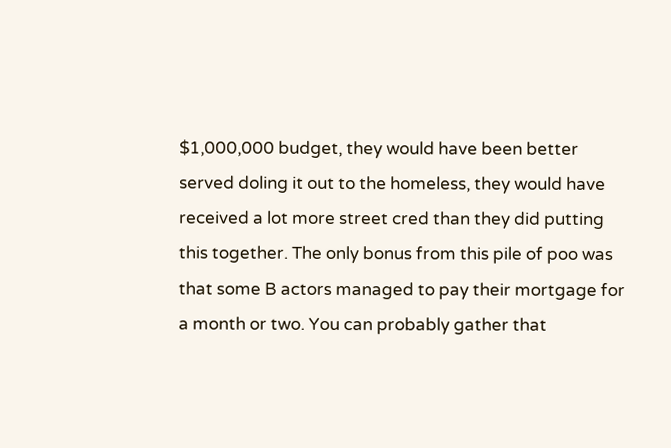$1,000,000 budget, they would have been better served doling it out to the homeless, they would have received a lot more street cred than they did putting this together. The only bonus from this pile of poo was that some B actors managed to pay their mortgage for a month or two. You can probably gather that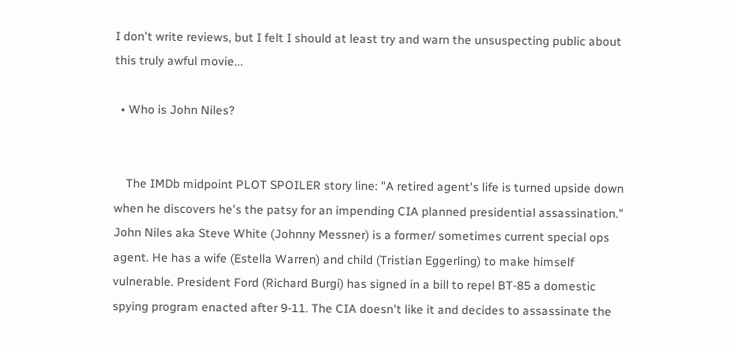I don't write reviews, but I felt I should at least try and warn the unsuspecting public about this truly awful movie...

  • Who is John Niles?


    The IMDb midpoint PLOT SPOILER story line: "A retired agent's life is turned upside down when he discovers he's the patsy for an impending CIA planned presidential assassination." John Niles aka Steve White (Johnny Messner) is a former/ sometimes current special ops agent. He has a wife (Estella Warren) and child (Tristian Eggerling) to make himself vulnerable. President Ford (Richard Burgi) has signed in a bill to repel BT-85 a domestic spying program enacted after 9-11. The CIA doesn't like it and decides to assassinate the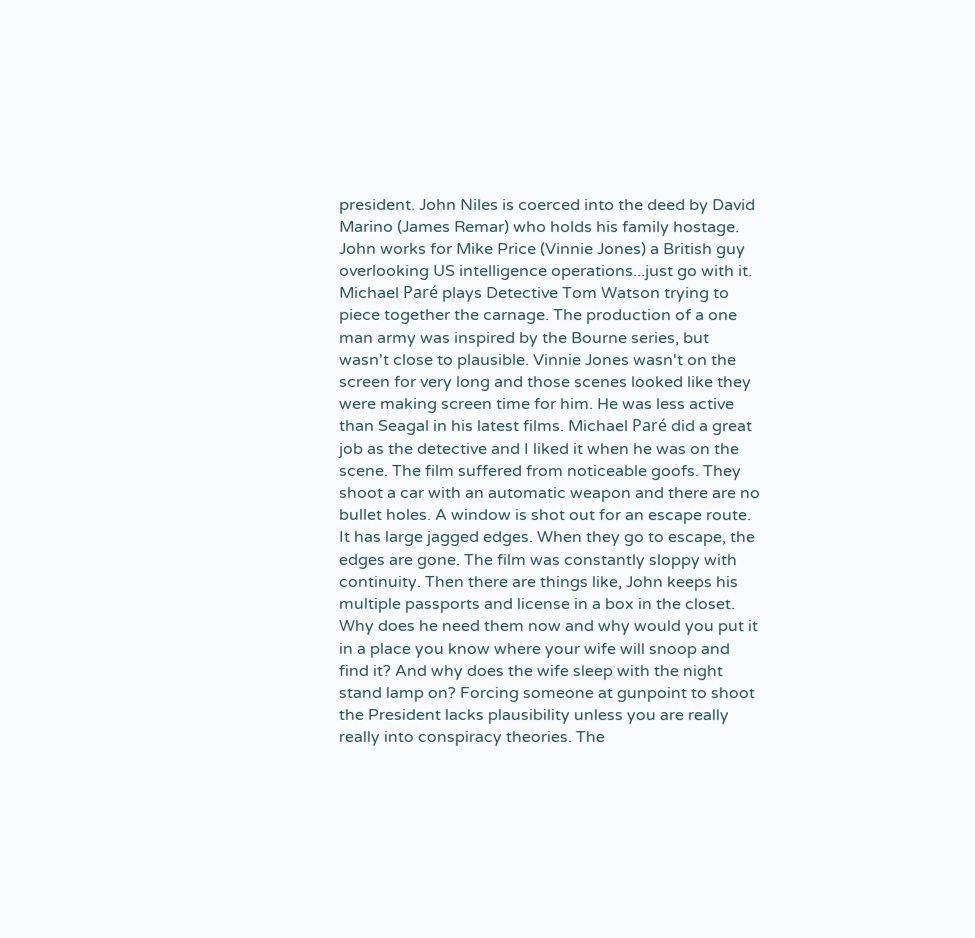president. John Niles is coerced into the deed by David Marino (James Remar) who holds his family hostage. John works for Mike Price (Vinnie Jones) a British guy overlooking US intelligence operations...just go with it. Michael Paré plays Detective Tom Watson trying to piece together the carnage. The production of a one man army was inspired by the Bourne series, but wasn't close to plausible. Vinnie Jones wasn't on the screen for very long and those scenes looked like they were making screen time for him. He was less active than Seagal in his latest films. Michael Paré did a great job as the detective and I liked it when he was on the scene. The film suffered from noticeable goofs. They shoot a car with an automatic weapon and there are no bullet holes. A window is shot out for an escape route. It has large jagged edges. When they go to escape, the edges are gone. The film was constantly sloppy with continuity. Then there are things like, John keeps his multiple passports and license in a box in the closet. Why does he need them now and why would you put it in a place you know where your wife will snoop and find it? And why does the wife sleep with the night stand lamp on? Forcing someone at gunpoint to shoot the President lacks plausibility unless you are really really into conspiracy theories. The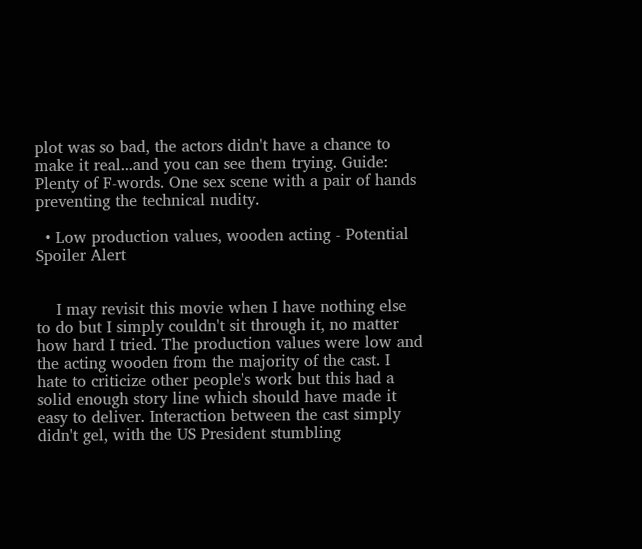plot was so bad, the actors didn't have a chance to make it real...and you can see them trying. Guide: Plenty of F-words. One sex scene with a pair of hands preventing the technical nudity.

  • Low production values, wooden acting - Potential Spoiler Alert


    I may revisit this movie when I have nothing else to do but I simply couldn't sit through it, no matter how hard I tried. The production values were low and the acting wooden from the majority of the cast. I hate to criticize other people's work but this had a solid enough story line which should have made it easy to deliver. Interaction between the cast simply didn't gel, with the US President stumbling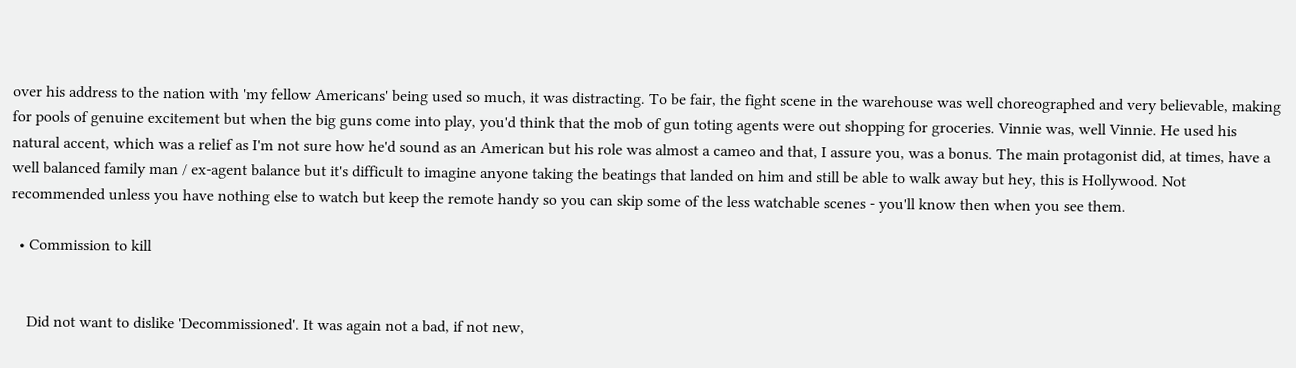over his address to the nation with 'my fellow Americans' being used so much, it was distracting. To be fair, the fight scene in the warehouse was well choreographed and very believable, making for pools of genuine excitement but when the big guns come into play, you'd think that the mob of gun toting agents were out shopping for groceries. Vinnie was, well Vinnie. He used his natural accent, which was a relief as I'm not sure how he'd sound as an American but his role was almost a cameo and that, I assure you, was a bonus. The main protagonist did, at times, have a well balanced family man / ex-agent balance but it's difficult to imagine anyone taking the beatings that landed on him and still be able to walk away but hey, this is Hollywood. Not recommended unless you have nothing else to watch but keep the remote handy so you can skip some of the less watchable scenes - you'll know then when you see them.

  • Commission to kill


    Did not want to dislike 'Decommissioned'. It was again not a bad, if not new,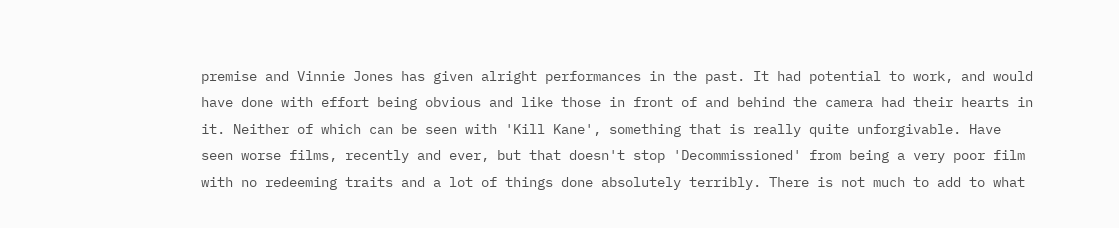premise and Vinnie Jones has given alright performances in the past. It had potential to work, and would have done with effort being obvious and like those in front of and behind the camera had their hearts in it. Neither of which can be seen with 'Kill Kane', something that is really quite unforgivable. Have seen worse films, recently and ever, but that doesn't stop 'Decommissioned' from being a very poor film with no redeeming traits and a lot of things done absolutely terribly. There is not much to add to what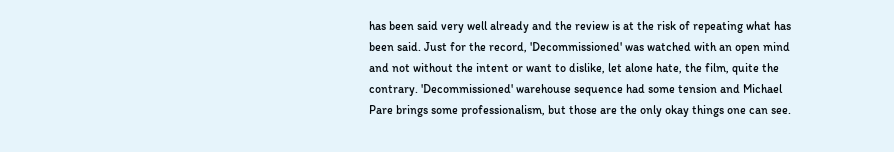has been said very well already and the review is at the risk of repeating what has been said. Just for the record, 'Decommissioned' was watched with an open mind and not without the intent or want to dislike, let alone hate, the film, quite the contrary. 'Decommissioned' warehouse sequence had some tension and Michael Pare brings some professionalism, but those are the only okay things one can see.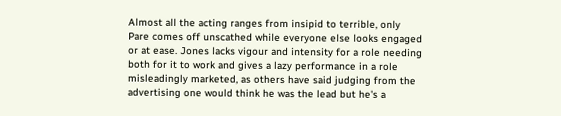Almost all the acting ranges from insipid to terrible, only Pare comes off unscathed while everyone else looks engaged or at ease. Jones lacks vigour and intensity for a role needing both for it to work and gives a lazy performance in a role misleadingly marketed, as others have said judging from the advertising one would think he was the lead but he's a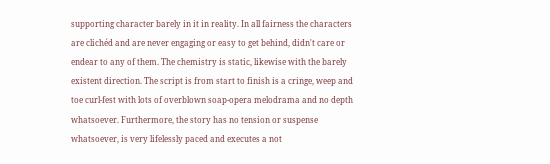supporting character barely in it in reality. In all fairness the characters are clichéd and are never engaging or easy to get behind, didn't care or endear to any of them. The chemistry is static, likewise with the barely existent direction. The script is from start to finish is a cringe, weep and toe curl-fest with lots of overblown soap-opera melodrama and no depth whatsoever. Furthermore, the story has no tension or suspense whatsoever, is very lifelessly paced and executes a not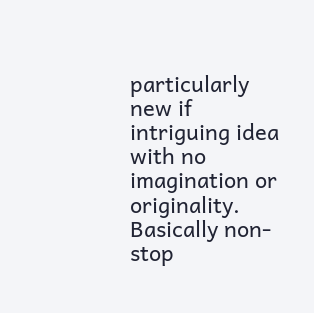particularly new if intriguing idea with no imagination or originality. Basically non-stop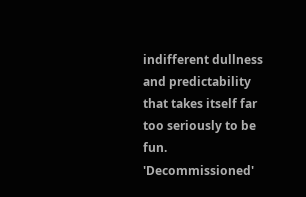indifferent dullness and predictability that takes itself far too seriously to be fun. 'Decommissioned'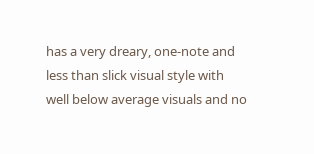has a very dreary, one-note and less than slick visual style with well below average visuals and no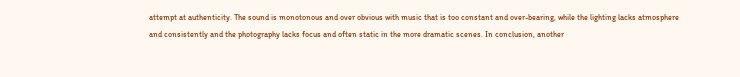attempt at authenticity. The sound is monotonous and over obvious with music that is too constant and over-bearing, while the lighting lacks atmosphere and consistently and the photography lacks focus and often static in the more dramatic scenes. In conclusion, another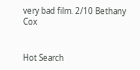very bad film. 2/10 Bethany Cox


Hot Search